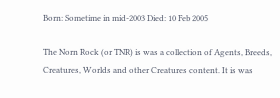Born: Sometime in mid-2003 Died: 10 Feb 2005

The Norn Rock (or TNR) is was a collection of Agents, Breeds, Creatures, Worlds and other Creatures content. It is was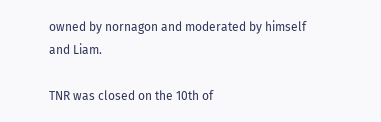owned by nornagon and moderated by himself and Liam.

TNR was closed on the 10th of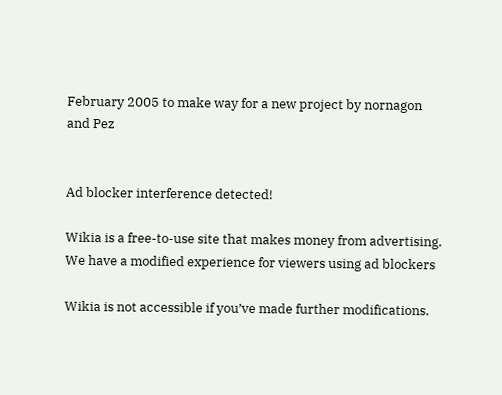February 2005 to make way for a new project by nornagon and Pez


Ad blocker interference detected!

Wikia is a free-to-use site that makes money from advertising. We have a modified experience for viewers using ad blockers

Wikia is not accessible if you’ve made further modifications.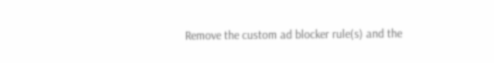Remove the custom ad blocker rule(s) and the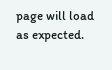page will load as expected.